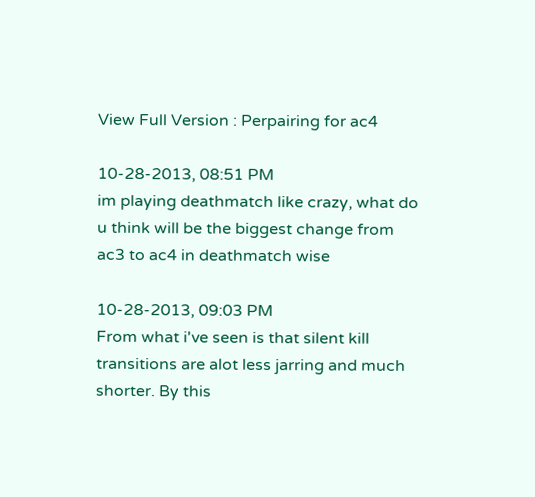View Full Version : Perpairing for ac4

10-28-2013, 08:51 PM
im playing deathmatch like crazy, what do u think will be the biggest change from ac3 to ac4 in deathmatch wise

10-28-2013, 09:03 PM
From what i've seen is that silent kill transitions are alot less jarring and much shorter. By this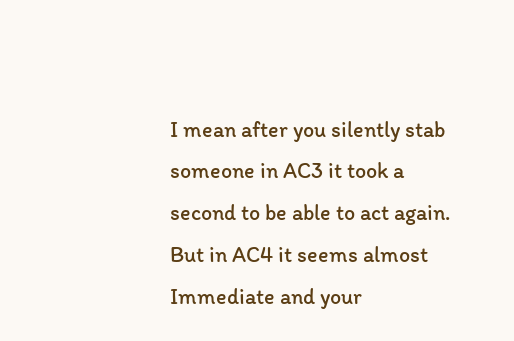I mean after you silently stab someone in AC3 it took a second to be able to act again. But in AC4 it seems almost Immediate and your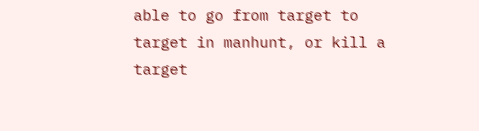able to go from target to target in manhunt, or kill a target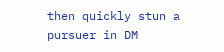then quickly stun a pursuer in DM